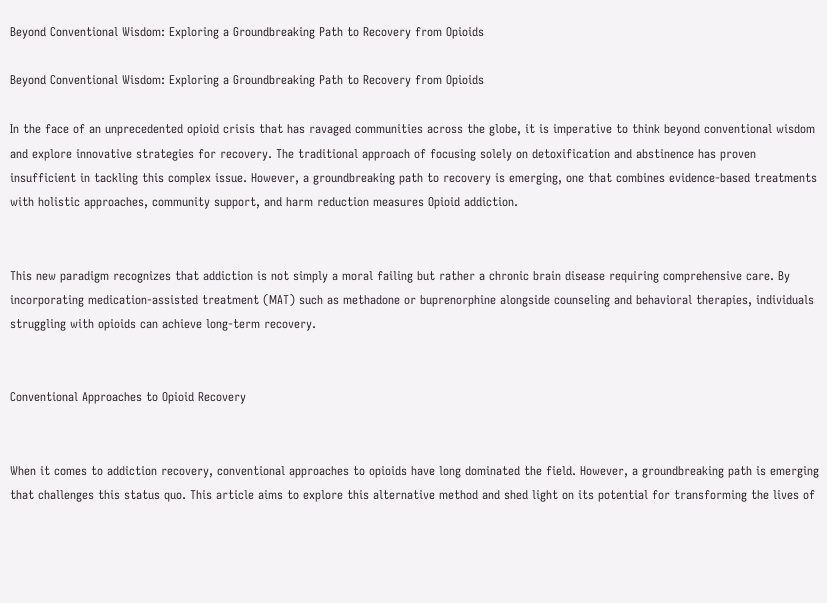Beyond Conventional Wisdom: Exploring a Groundbreaking Path to Recovery from Opioids

Beyond Conventional Wisdom: Exploring a Groundbreaking Path to Recovery from Opioids

In the face of an unprecedented opioid crisis that has ravaged communities across the globe, it is imperative to think beyond conventional wisdom and explore innovative strategies for recovery. The traditional approach of focusing solely on detoxification and abstinence has proven insufficient in tackling this complex issue. However, a groundbreaking path to recovery is emerging, one that combines evidence-based treatments with holistic approaches, community support, and harm reduction measures Opioid addiction.


This new paradigm recognizes that addiction is not simply a moral failing but rather a chronic brain disease requiring comprehensive care. By incorporating medication-assisted treatment (MAT) such as methadone or buprenorphine alongside counseling and behavioral therapies, individuals struggling with opioids can achieve long-term recovery.


Conventional Approaches to Opioid Recovery


When it comes to addiction recovery, conventional approaches to opioids have long dominated the field. However, a groundbreaking path is emerging that challenges this status quo. This article aims to explore this alternative method and shed light on its potential for transforming the lives of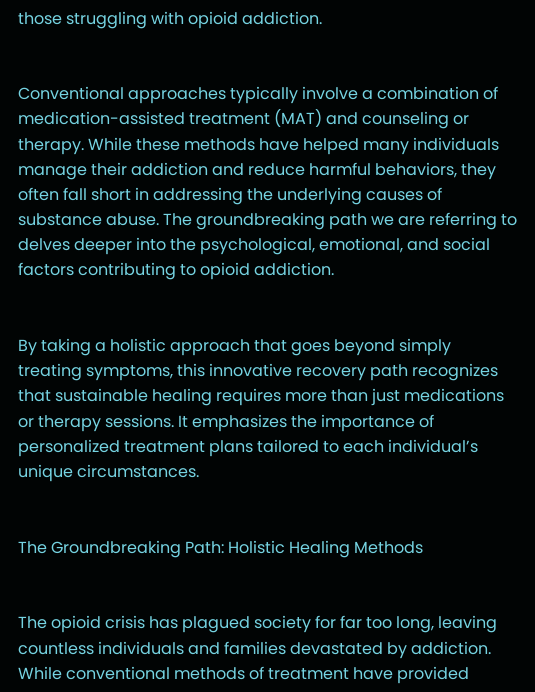those struggling with opioid addiction.


Conventional approaches typically involve a combination of medication-assisted treatment (MAT) and counseling or therapy. While these methods have helped many individuals manage their addiction and reduce harmful behaviors, they often fall short in addressing the underlying causes of substance abuse. The groundbreaking path we are referring to delves deeper into the psychological, emotional, and social factors contributing to opioid addiction.


By taking a holistic approach that goes beyond simply treating symptoms, this innovative recovery path recognizes that sustainable healing requires more than just medications or therapy sessions. It emphasizes the importance of personalized treatment plans tailored to each individual’s unique circumstances.


The Groundbreaking Path: Holistic Healing Methods


The opioid crisis has plagued society for far too long, leaving countless individuals and families devastated by addiction. While conventional methods of treatment have provided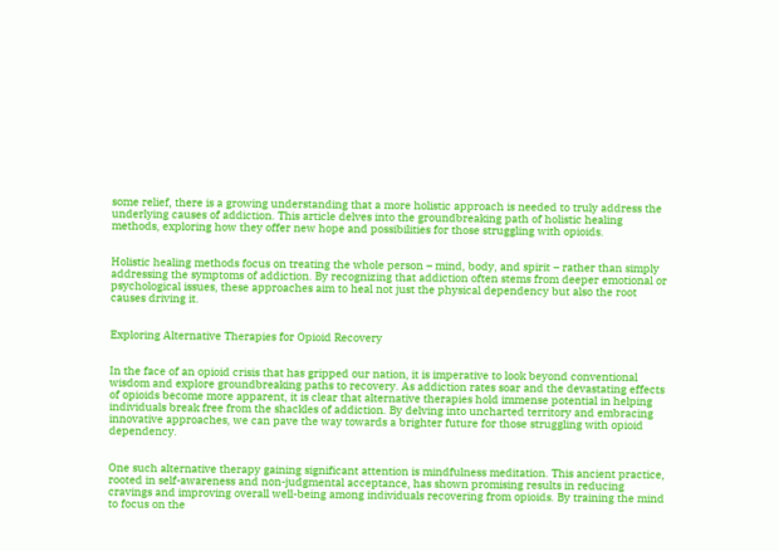some relief, there is a growing understanding that a more holistic approach is needed to truly address the underlying causes of addiction. This article delves into the groundbreaking path of holistic healing methods, exploring how they offer new hope and possibilities for those struggling with opioids.


Holistic healing methods focus on treating the whole person – mind, body, and spirit – rather than simply addressing the symptoms of addiction. By recognizing that addiction often stems from deeper emotional or psychological issues, these approaches aim to heal not just the physical dependency but also the root causes driving it.


Exploring Alternative Therapies for Opioid Recovery


In the face of an opioid crisis that has gripped our nation, it is imperative to look beyond conventional wisdom and explore groundbreaking paths to recovery. As addiction rates soar and the devastating effects of opioids become more apparent, it is clear that alternative therapies hold immense potential in helping individuals break free from the shackles of addiction. By delving into uncharted territory and embracing innovative approaches, we can pave the way towards a brighter future for those struggling with opioid dependency.


One such alternative therapy gaining significant attention is mindfulness meditation. This ancient practice, rooted in self-awareness and non-judgmental acceptance, has shown promising results in reducing cravings and improving overall well-being among individuals recovering from opioids. By training the mind to focus on the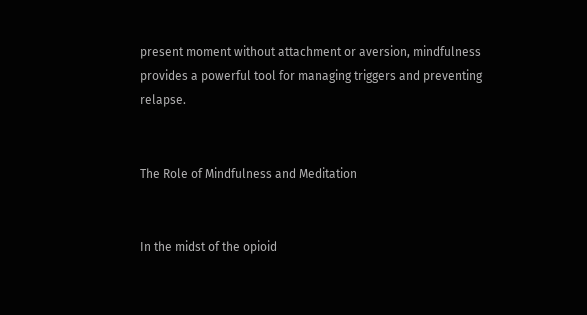present moment without attachment or aversion, mindfulness provides a powerful tool for managing triggers and preventing relapse.


The Role of Mindfulness and Meditation


In the midst of the opioid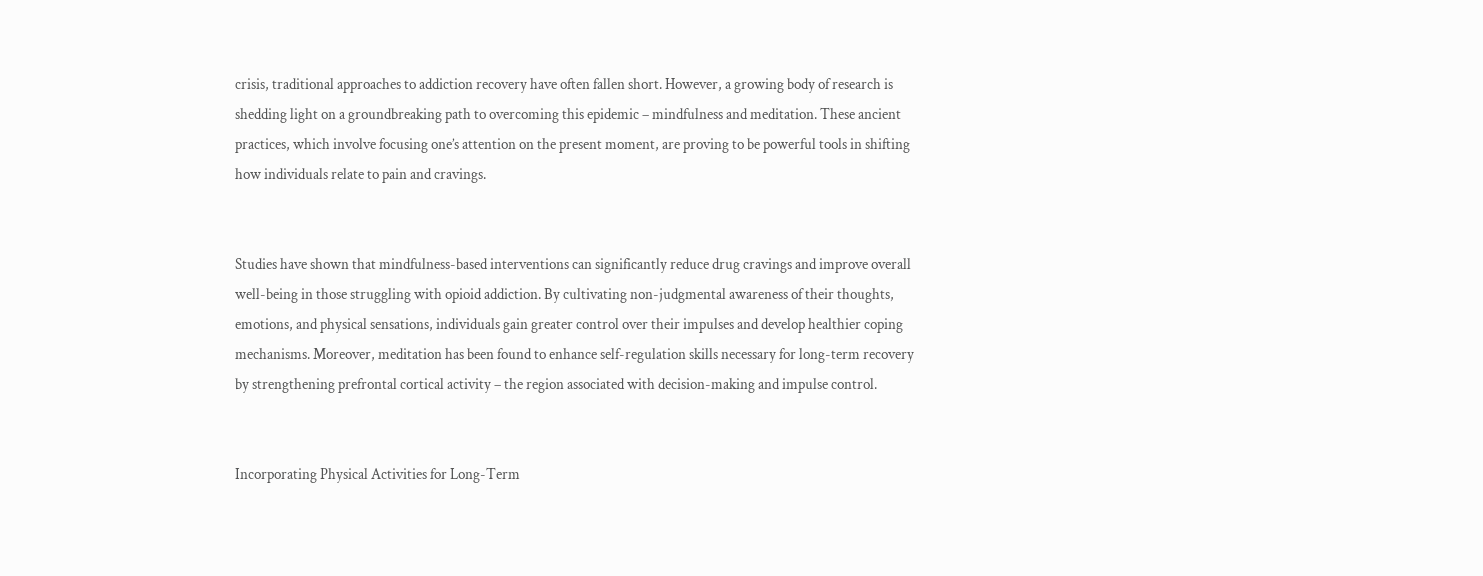crisis, traditional approaches to addiction recovery have often fallen short. However, a growing body of research is shedding light on a groundbreaking path to overcoming this epidemic – mindfulness and meditation. These ancient practices, which involve focusing one’s attention on the present moment, are proving to be powerful tools in shifting how individuals relate to pain and cravings.


Studies have shown that mindfulness-based interventions can significantly reduce drug cravings and improve overall well-being in those struggling with opioid addiction. By cultivating non-judgmental awareness of their thoughts, emotions, and physical sensations, individuals gain greater control over their impulses and develop healthier coping mechanisms. Moreover, meditation has been found to enhance self-regulation skills necessary for long-term recovery by strengthening prefrontal cortical activity – the region associated with decision-making and impulse control.


Incorporating Physical Activities for Long-Term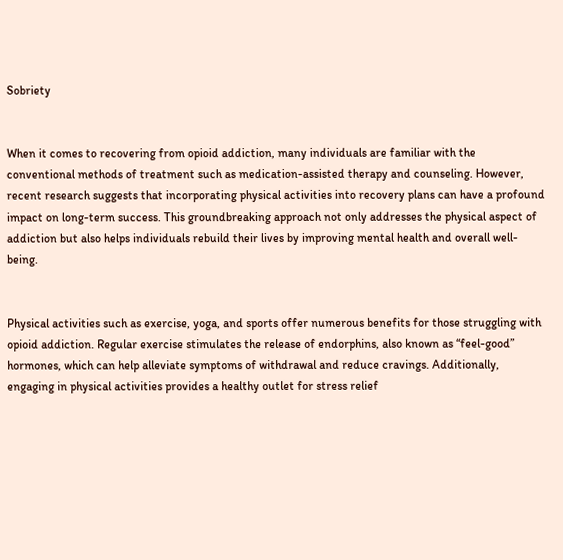Sobriety


When it comes to recovering from opioid addiction, many individuals are familiar with the conventional methods of treatment such as medication-assisted therapy and counseling. However, recent research suggests that incorporating physical activities into recovery plans can have a profound impact on long-term success. This groundbreaking approach not only addresses the physical aspect of addiction but also helps individuals rebuild their lives by improving mental health and overall well-being.


Physical activities such as exercise, yoga, and sports offer numerous benefits for those struggling with opioid addiction. Regular exercise stimulates the release of endorphins, also known as “feel-good” hormones, which can help alleviate symptoms of withdrawal and reduce cravings. Additionally, engaging in physical activities provides a healthy outlet for stress relief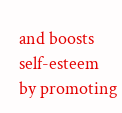and boosts self-esteem by promoting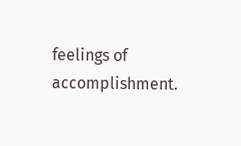feelings of accomplishment.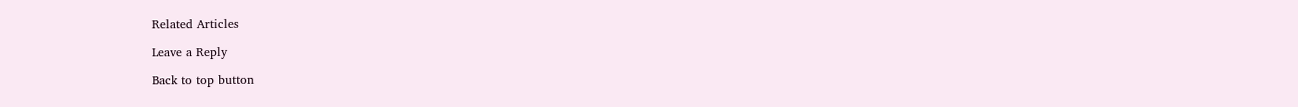Related Articles

Leave a Reply

Back to top button